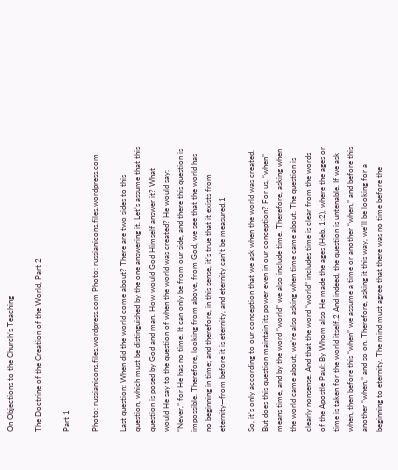On Objections to the Church’s Teaching

The Doctrine of the Creation of the World, Part 2

Part 1

Photo: russianicons.files.wordpress.com Photo: russianicons.files.wordpress.com

Last question: When did the world come about? There are two sides to this question, which must be distinguished by the one answering it. Let’s assume that this question is posed by God and man. How would God Himself answer it? What would He say to the question of when the world was created? He would say: “Never,” for He has no time. It can only be from our side, and there this question is impossible. Therefore, looking from above, from God, we see that the world has no beginning in time; and therefore, in this sense, it’s true that it exists from eternity—from before it is eternity, and eternity can’t be measured.1

So, it’s only according to our conception that we ask when the world was created. But does this question maintain its power even in our conception? For us, “when” means time, and by the word “world” we also include time. Therefore, asking when the world came about, we’re also asking when time came about. The question is clearly nonsense. And that the word “world” includes time is clear from the words of the Apostle Paul: By Whom also He made the ages (Heb. 1:2), where the ages or time is taken for the world itself.2 And indeed, the question is untenable. If we ask when, then before this “when” we assume a time or another “when,” and before this another “when,” and so on. Therefore, asking it this way, we’ll be looking for a beginning to eternity. The mind must agree that there was no time before the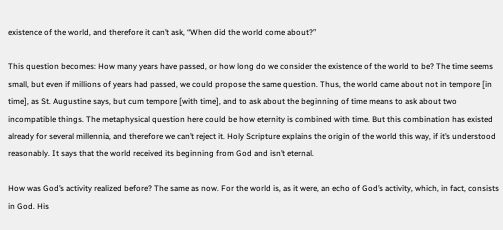existence of the world, and therefore it can’t ask, “When did the world come about?”

This question becomes: How many years have passed, or how long do we consider the existence of the world to be? The time seems small, but even if millions of years had passed, we could propose the same question. Thus, the world came about not in tempore [in time], as St. Augustine says, but cum tempore [with time], and to ask about the beginning of time means to ask about two incompatible things. The metaphysical question here could be how eternity is combined with time. But this combination has existed already for several millennia, and therefore we can’t reject it. Holy Scripture explains the origin of the world this way, if it’s understood reasonably. It says that the world received its beginning from God and isn’t eternal.

How was God’s activity realized before? The same as now. For the world is, as it were, an echo of God’s activity, which, in fact, consists in God. His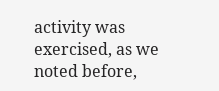activity was exercised, as we noted before,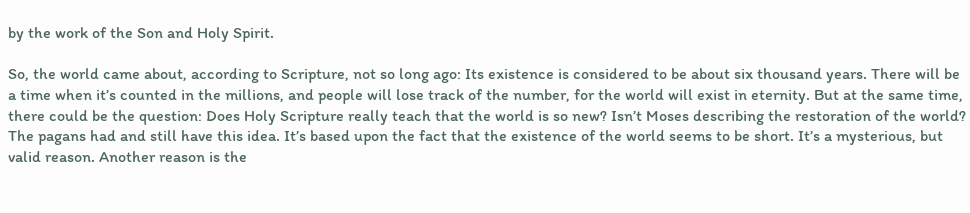by the work of the Son and Holy Spirit.

So, the world came about, according to Scripture, not so long ago: Its existence is considered to be about six thousand years. There will be a time when it’s counted in the millions, and people will lose track of the number, for the world will exist in eternity. But at the same time, there could be the question: Does Holy Scripture really teach that the world is so new? Isn’t Moses describing the restoration of the world? The pagans had and still have this idea. It’s based upon the fact that the existence of the world seems to be short. It’s a mysterious, but valid reason. Another reason is the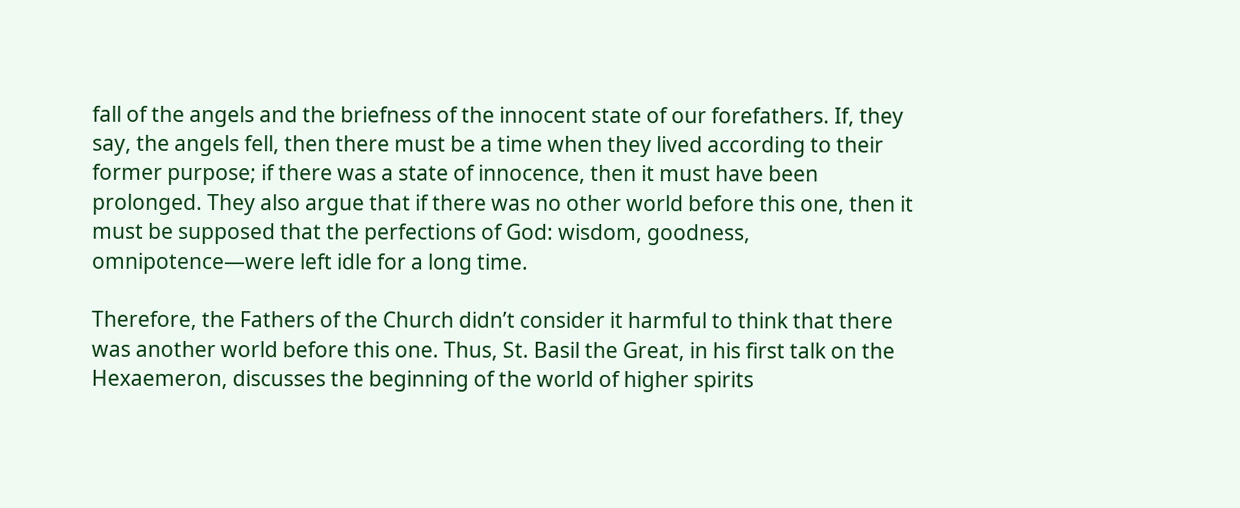fall of the angels and the briefness of the innocent state of our forefathers. If, they say, the angels fell, then there must be a time when they lived according to their former purpose; if there was a state of innocence, then it must have been prolonged. They also argue that if there was no other world before this one, then it must be supposed that the perfections of God: wisdom, goodness, omnipotence—were left idle for a long time.

Therefore, the Fathers of the Church didn’t consider it harmful to think that there was another world before this one. Thus, St. Basil the Great, in his first talk on the Hexaemeron, discusses the beginning of the world of higher spirits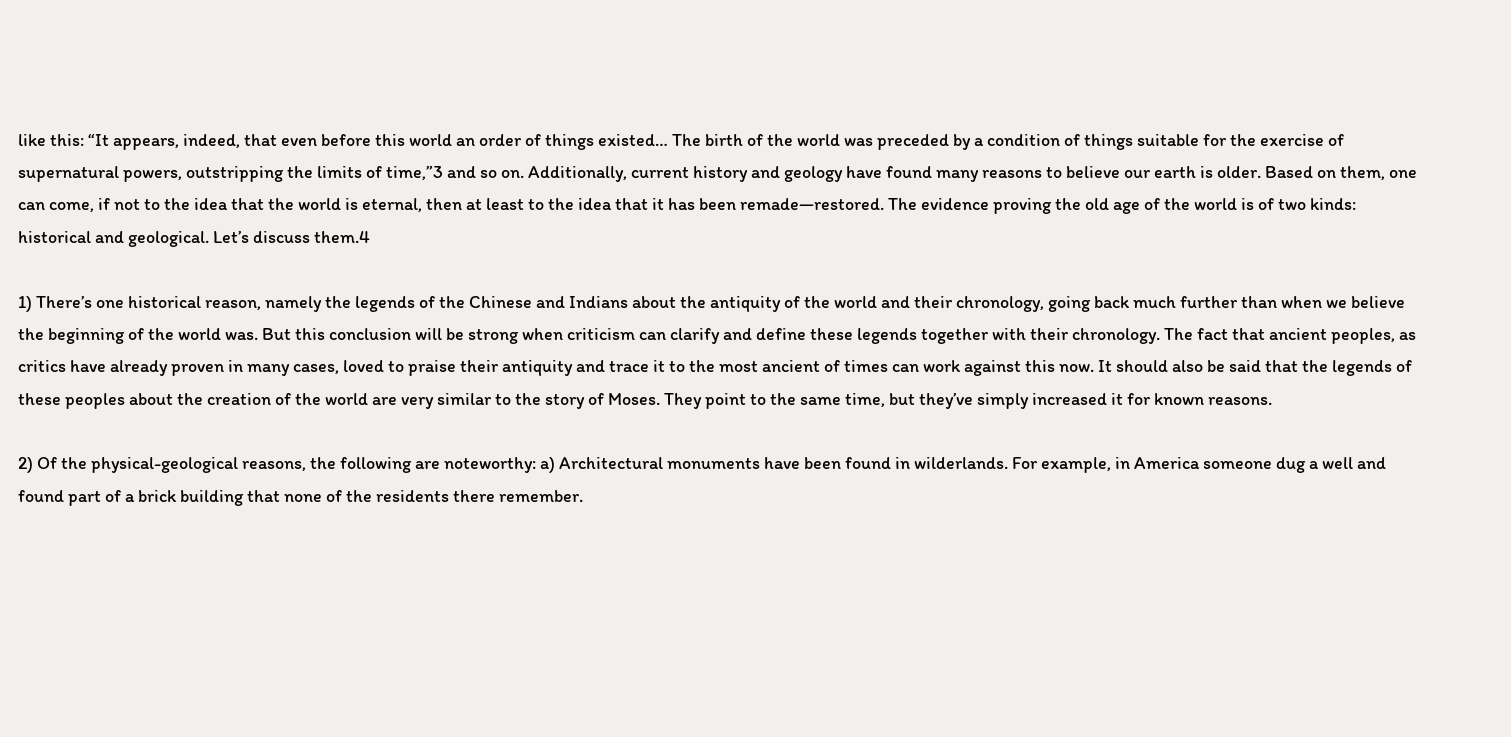like this: “It appears, indeed, that even before this world an order of things existed… The birth of the world was preceded by a condition of things suitable for the exercise of supernatural powers, outstripping the limits of time,”3 and so on. Additionally, current history and geology have found many reasons to believe our earth is older. Based on them, one can come, if not to the idea that the world is eternal, then at least to the idea that it has been remade—restored. The evidence proving the old age of the world is of two kinds: historical and geological. Let’s discuss them.4

1) There’s one historical reason, namely the legends of the Chinese and Indians about the antiquity of the world and their chronology, going back much further than when we believe the beginning of the world was. But this conclusion will be strong when criticism can clarify and define these legends together with their chronology. The fact that ancient peoples, as critics have already proven in many cases, loved to praise their antiquity and trace it to the most ancient of times can work against this now. It should also be said that the legends of these peoples about the creation of the world are very similar to the story of Moses. They point to the same time, but they’ve simply increased it for known reasons.

2) Of the physical-geological reasons, the following are noteworthy: a) Architectural monuments have been found in wilderlands. For example, in America someone dug a well and found part of a brick building that none of the residents there remember.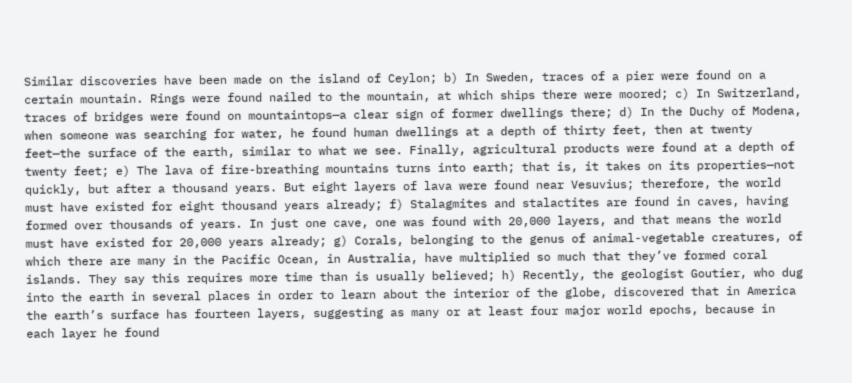Similar discoveries have been made on the island of Ceylon; b) In Sweden, traces of a pier were found on a certain mountain. Rings were found nailed to the mountain, at which ships there were moored; c) In Switzerland, traces of bridges were found on mountaintops—a clear sign of former dwellings there; d) In the Duchy of Modena, when someone was searching for water, he found human dwellings at a depth of thirty feet, then at twenty feet—the surface of the earth, similar to what we see. Finally, agricultural products were found at a depth of twenty feet; e) The lava of fire-breathing mountains turns into earth; that is, it takes on its properties—not quickly, but after a thousand years. But eight layers of lava were found near Vesuvius; therefore, the world must have existed for eight thousand years already; f) Stalagmites and stalactites are found in caves, having formed over thousands of years. In just one cave, one was found with 20,000 layers, and that means the world must have existed for 20,000 years already; g) Corals, belonging to the genus of animal-vegetable creatures, of which there are many in the Pacific Ocean, in Australia, have multiplied so much that they’ve formed coral islands. They say this requires more time than is usually believed; h) Recently, the geologist Goutier, who dug into the earth in several places in order to learn about the interior of the globe, discovered that in America the earth’s surface has fourteen layers, suggesting as many or at least four major world epochs, because in each layer he found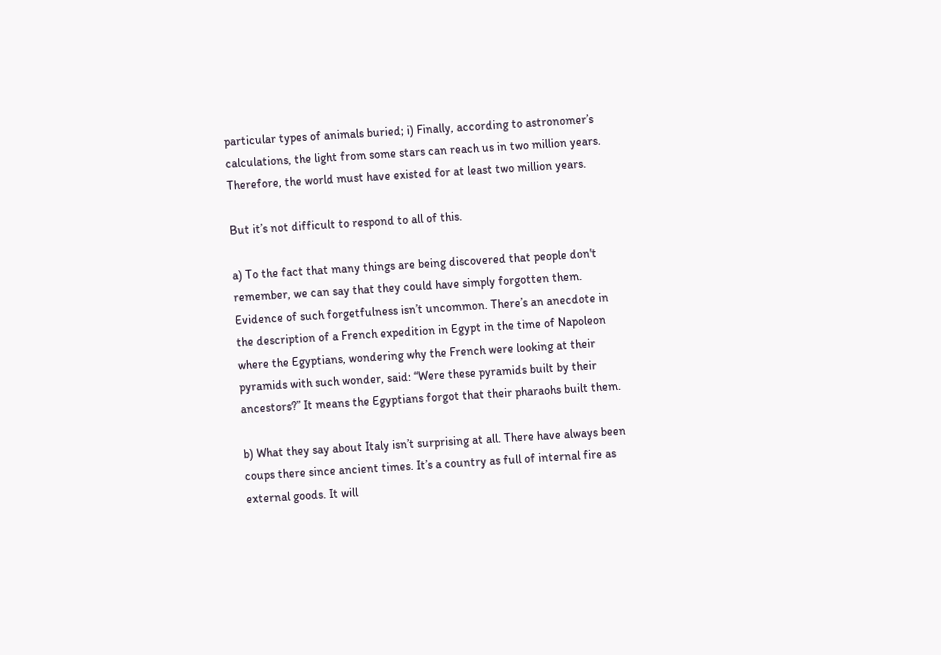particular types of animals buried; i) Finally, according to astronomer’s calculations, the light from some stars can reach us in two million years. Therefore, the world must have existed for at least two million years.

But it’s not difficult to respond to all of this.

a) To the fact that many things are being discovered that people don't remember, we can say that they could have simply forgotten them. Evidence of such forgetfulness isn’t uncommon. There’s an anecdote in the description of a French expedition in Egypt in the time of Napoleon where the Egyptians, wondering why the French were looking at their pyramids with such wonder, said: “Were these pyramids built by their ancestors?” It means the Egyptians forgot that their pharaohs built them.

b) What they say about Italy isn’t surprising at all. There have always been coups there since ancient times. It’s a country as full of internal fire as external goods. It will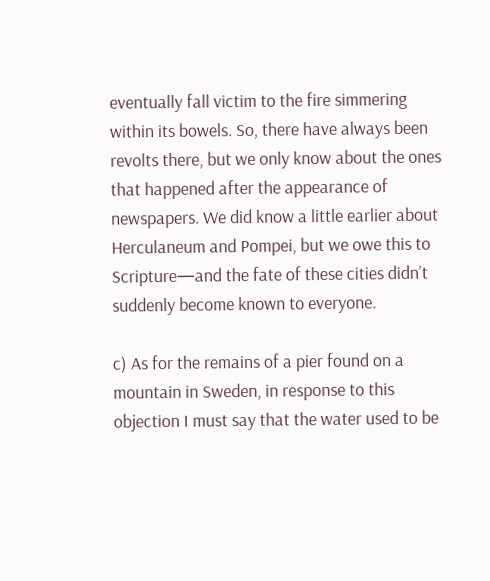eventually fall victim to the fire simmering within its bowels. So, there have always been revolts there, but we only know about the ones that happened after the appearance of newspapers. We did know a little earlier about Herculaneum and Pompei, but we owe this to Scripture—and the fate of these cities didn’t suddenly become known to everyone.

c) As for the remains of a pier found on a mountain in Sweden, in response to this objection I must say that the water used to be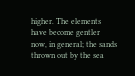higher. The elements have become gentler now, in general; the sands thrown out by the sea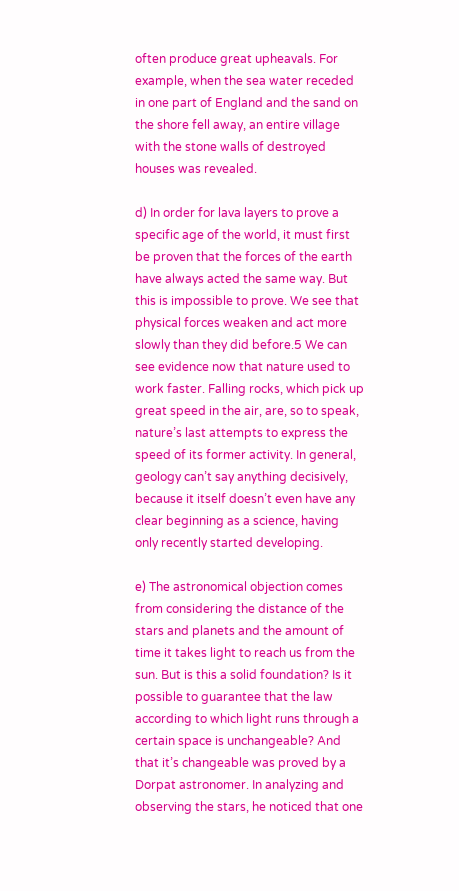often produce great upheavals. For example, when the sea water receded in one part of England and the sand on the shore fell away, an entire village with the stone walls of destroyed houses was revealed.

d) In order for lava layers to prove a specific age of the world, it must first be proven that the forces of the earth have always acted the same way. But this is impossible to prove. We see that physical forces weaken and act more slowly than they did before.5 We can see evidence now that nature used to work faster. Falling rocks, which pick up great speed in the air, are, so to speak, nature’s last attempts to express the speed of its former activity. In general, geology can’t say anything decisively, because it itself doesn’t even have any clear beginning as a science, having only recently started developing.

e) The astronomical objection comes from considering the distance of the stars and planets and the amount of time it takes light to reach us from the sun. But is this a solid foundation? Is it possible to guarantee that the law according to which light runs through a certain space is unchangeable? And that it’s changeable was proved by a Dorpat astronomer. In analyzing and observing the stars, he noticed that one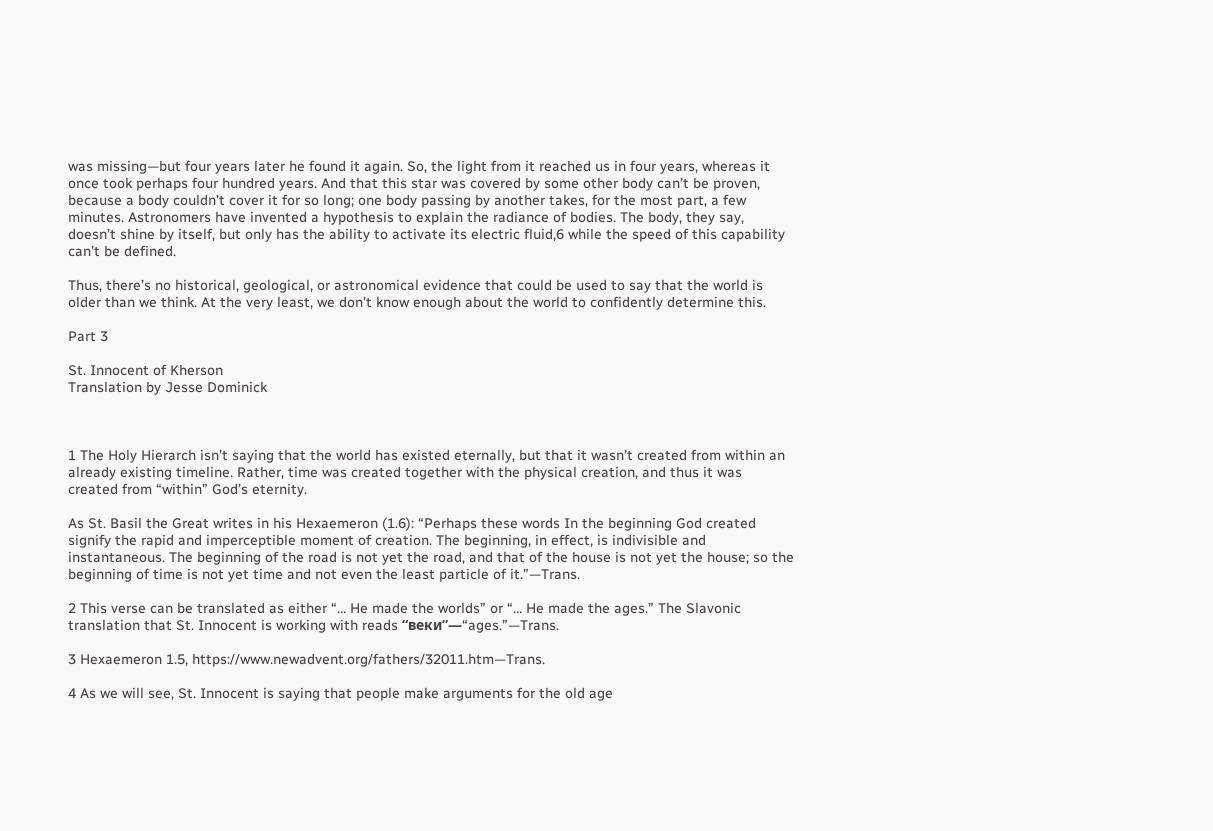was missing—but four years later he found it again. So, the light from it reached us in four years, whereas it once took perhaps four hundred years. And that this star was covered by some other body can’t be proven, because a body couldn’t cover it for so long; one body passing by another takes, for the most part, a few minutes. Astronomers have invented a hypothesis to explain the radiance of bodies. The body, they say, doesn’t shine by itself, but only has the ability to activate its electric fluid,6 while the speed of this capability can’t be defined.

Thus, there’s no historical, geological, or astronomical evidence that could be used to say that the world is older than we think. At the very least, we don’t know enough about the world to confidently determine this.

Part 3

St. Innocent of Kherson
Translation by Jesse Dominick



1 The Holy Hierarch isn’t saying that the world has existed eternally, but that it wasn’t created from within an already existing timeline. Rather, time was created together with the physical creation, and thus it was created from “within” God’s eternity.

As St. Basil the Great writes in his Hexaemeron (1.6): “Perhaps these words In the beginning God created signify the rapid and imperceptible moment of creation. The beginning, in effect, is indivisible and instantaneous. The beginning of the road is not yet the road, and that of the house is not yet the house; so the beginning of time is not yet time and not even the least particle of it.”—Trans.

2 This verse can be translated as either “… He made the worlds” or “… He made the ages.” The Slavonic translation that St. Innocent is working with reads “веки”—“ages.”—Trans.

3 Hexaemeron 1.5, https://www.newadvent.org/fathers/32011.htm—Trans.

4 As we will see, St. Innocent is saying that people make arguments for the old age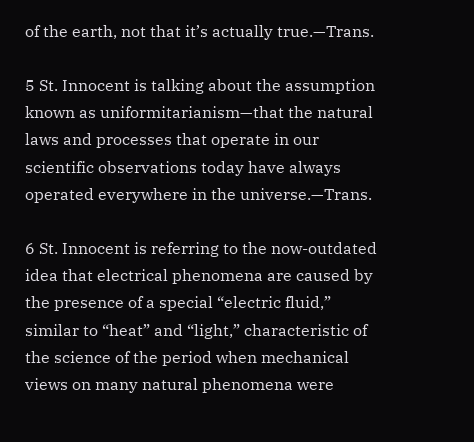of the earth, not that it’s actually true.—Trans.

5 St. Innocent is talking about the assumption known as uniformitarianism—that the natural laws and processes that operate in our scientific observations today have always operated everywhere in the universe.—Trans.

6 St. Innocent is referring to the now-outdated idea that electrical phenomena are caused by the presence of a special “electric fluid,” similar to “heat” and “light,” characteristic of the science of the period when mechanical views on many natural phenomena were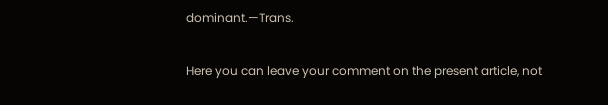dominant.—Trans.

Here you can leave your comment on the present article, not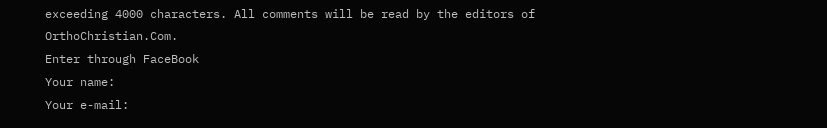exceeding 4000 characters. All comments will be read by the editors of OrthoChristian.Com.
Enter through FaceBook
Your name:
Your e-mail: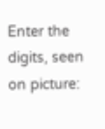Enter the digits, seen on picture: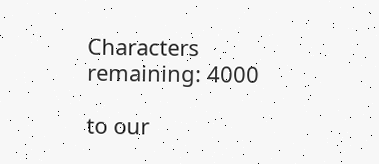Characters remaining: 4000

to our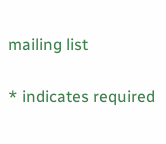mailing list

* indicates required